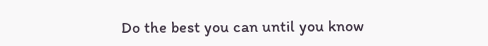Do the best you can until you know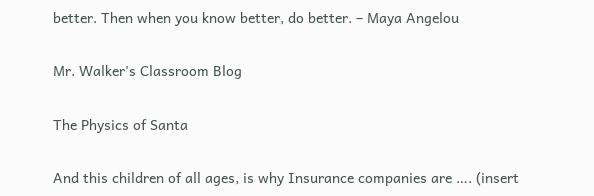better. Then when you know better, do better. – Maya Angelou

Mr. Walker's Classroom Blog

The Physics of Santa

And this children of all ages, is why Insurance companies are …. (insert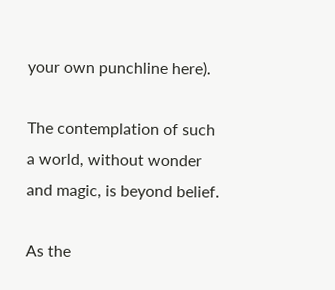your own punchline here).

The contemplation of such a world, without wonder and magic, is beyond belief.

As the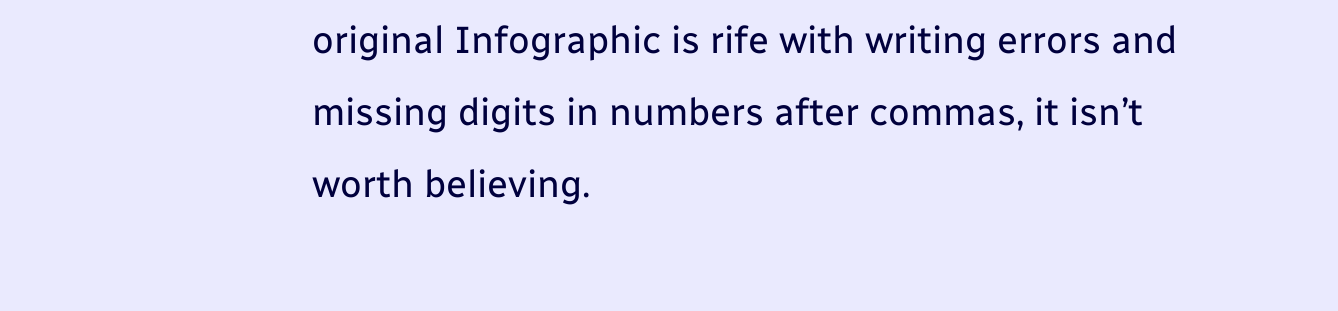original Infographic is rife with writing errors and missing digits in numbers after commas, it isn’t worth believing.